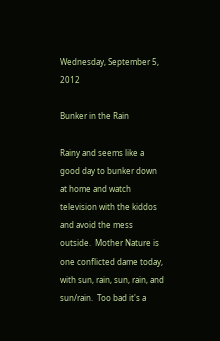Wednesday, September 5, 2012

Bunker in the Rain

Rainy and seems like a good day to bunker down at home and watch television with the kiddos and avoid the mess outside.  Mother Nature is one conflicted dame today, with sun, rain, sun, rain, and sun/rain.  Too bad it's a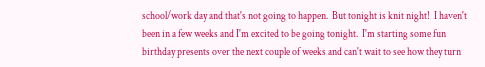school/work day and that's not going to happen.  But tonight is knit night!  I haven't been in a few weeks and I'm excited to be going tonight.  I'm starting some fun birthday presents over the next couple of weeks and can't wait to see how they turn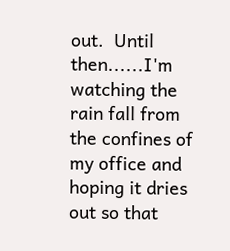out.  Until then......I'm watching the rain fall from the confines of my office and hoping it dries out so that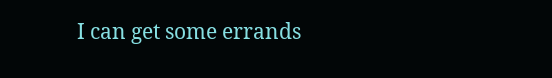I can get some errands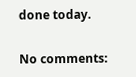done today.

No comments: